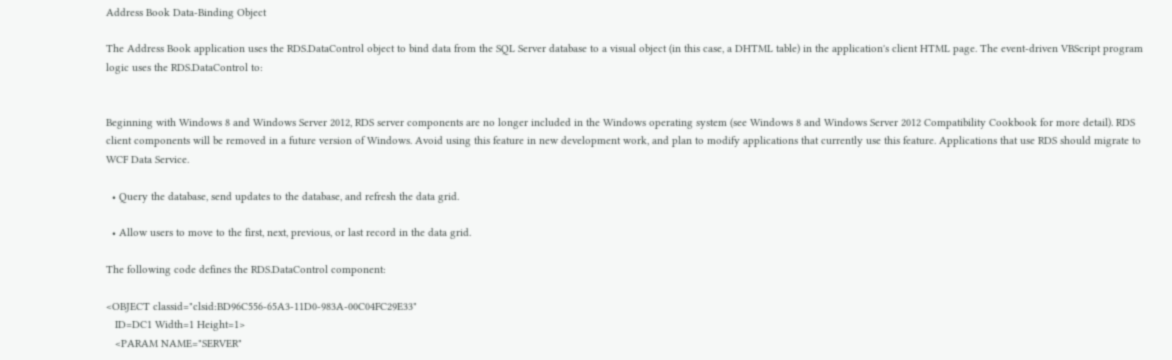Address Book Data-Binding Object

The Address Book application uses the RDS.DataControl object to bind data from the SQL Server database to a visual object (in this case, a DHTML table) in the application's client HTML page. The event-driven VBScript program logic uses the RDS.DataControl to:


Beginning with Windows 8 and Windows Server 2012, RDS server components are no longer included in the Windows operating system (see Windows 8 and Windows Server 2012 Compatibility Cookbook for more detail). RDS client components will be removed in a future version of Windows. Avoid using this feature in new development work, and plan to modify applications that currently use this feature. Applications that use RDS should migrate to WCF Data Service.

  • Query the database, send updates to the database, and refresh the data grid.

  • Allow users to move to the first, next, previous, or last record in the data grid.

The following code defines the RDS.DataControl component:

<OBJECT classid="clsid:BD96C556-65A3-11D0-983A-00C04FC29E33"
   ID=DC1 Width=1 Height=1>
   <PARAM NAME="SERVER"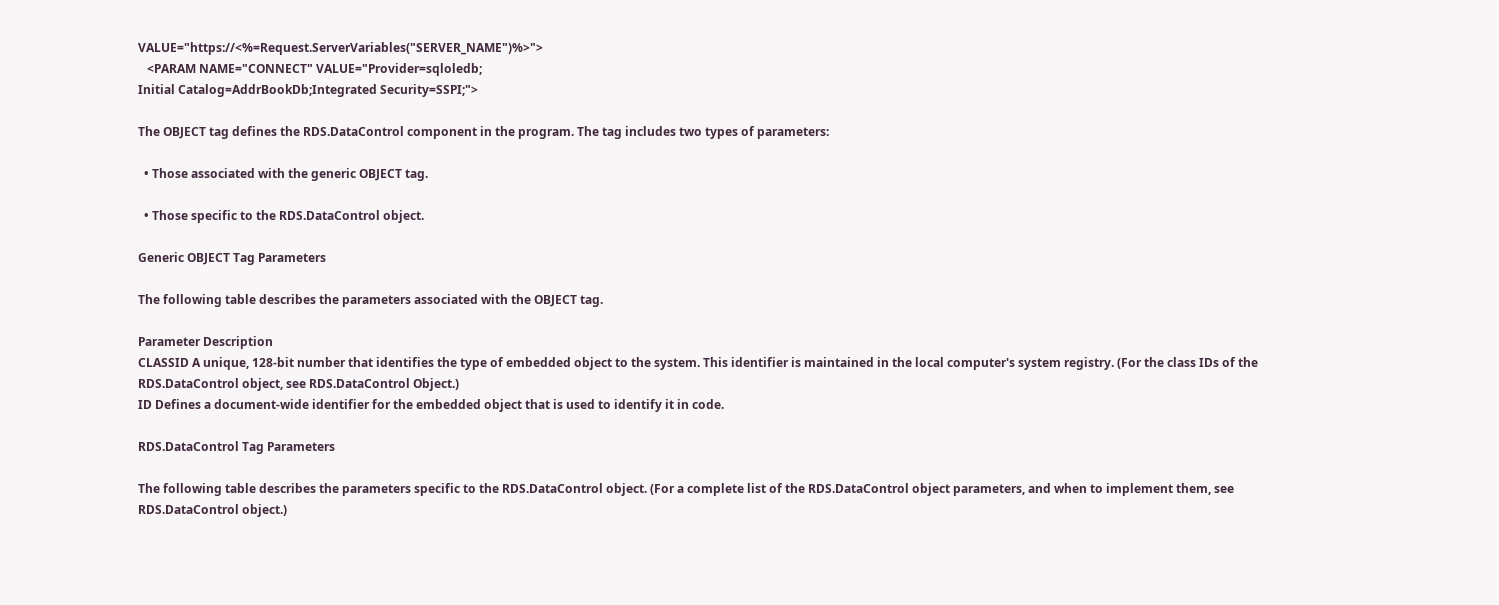VALUE="https://<%=Request.ServerVariables("SERVER_NAME")%>">
   <PARAM NAME="CONNECT" VALUE="Provider=sqloledb;
Initial Catalog=AddrBookDb;Integrated Security=SSPI;">

The OBJECT tag defines the RDS.DataControl component in the program. The tag includes two types of parameters:

  • Those associated with the generic OBJECT tag.

  • Those specific to the RDS.DataControl object.

Generic OBJECT Tag Parameters

The following table describes the parameters associated with the OBJECT tag.

Parameter Description
CLASSID A unique, 128-bit number that identifies the type of embedded object to the system. This identifier is maintained in the local computer's system registry. (For the class IDs of the RDS.DataControl object, see RDS.DataControl Object.)
ID Defines a document-wide identifier for the embedded object that is used to identify it in code.

RDS.DataControl Tag Parameters

The following table describes the parameters specific to the RDS.DataControl object. (For a complete list of the RDS.DataControl object parameters, and when to implement them, see RDS.DataControl object.)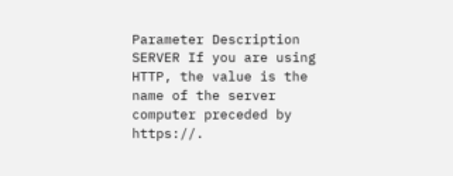Parameter Description
SERVER If you are using HTTP, the value is the name of the server computer preceded by https://.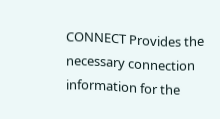CONNECT Provides the necessary connection information for the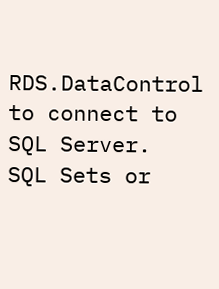RDS.DataControl to connect to SQL Server.
SQL Sets or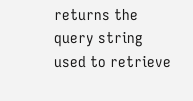returns the query string used to retrieve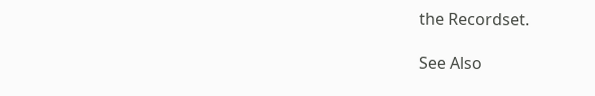the Recordset.

See Also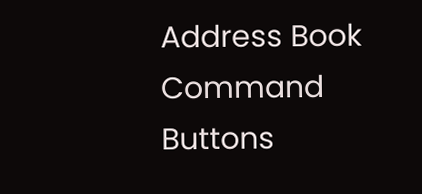Address Book Command Buttons